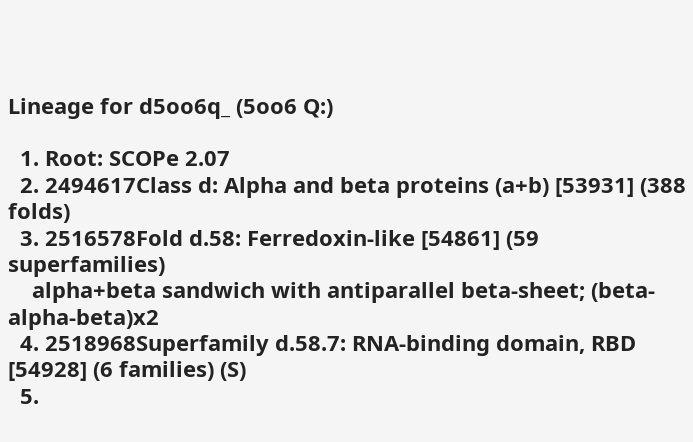Lineage for d5oo6q_ (5oo6 Q:)

  1. Root: SCOPe 2.07
  2. 2494617Class d: Alpha and beta proteins (a+b) [53931] (388 folds)
  3. 2516578Fold d.58: Ferredoxin-like [54861] (59 superfamilies)
    alpha+beta sandwich with antiparallel beta-sheet; (beta-alpha-beta)x2
  4. 2518968Superfamily d.58.7: RNA-binding domain, RBD [54928] (6 families) (S)
  5.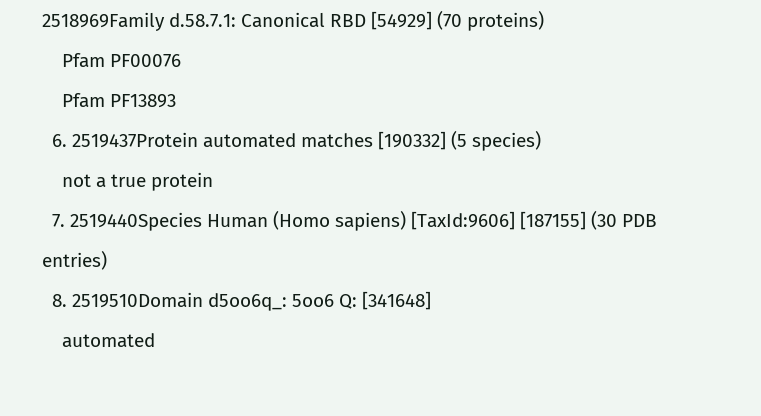2518969Family d.58.7.1: Canonical RBD [54929] (70 proteins)
    Pfam PF00076
    Pfam PF13893
  6. 2519437Protein automated matches [190332] (5 species)
    not a true protein
  7. 2519440Species Human (Homo sapiens) [TaxId:9606] [187155] (30 PDB entries)
  8. 2519510Domain d5oo6q_: 5oo6 Q: [341648]
    automated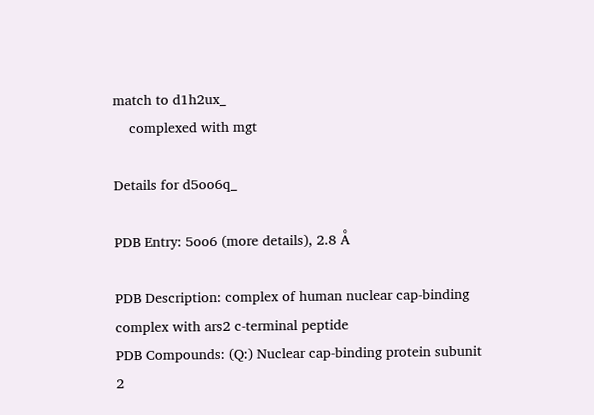match to d1h2ux_
    complexed with mgt

Details for d5oo6q_

PDB Entry: 5oo6 (more details), 2.8 Å

PDB Description: complex of human nuclear cap-binding complex with ars2 c-terminal peptide
PDB Compounds: (Q:) Nuclear cap-binding protein subunit 2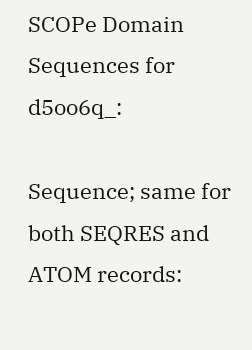SCOPe Domain Sequences for d5oo6q_:

Sequence; same for both SEQRES and ATOM records: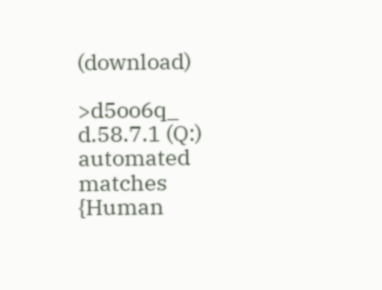(download)

>d5oo6q_ d.58.7.1 (Q:) automated matches {Human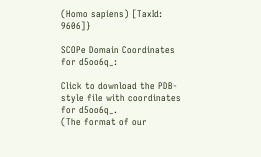(Homo sapiens) [TaxId: 9606]}

SCOPe Domain Coordinates for d5oo6q_:

Click to download the PDB-style file with coordinates for d5oo6q_.
(The format of our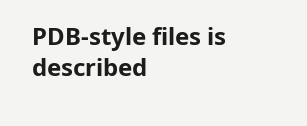PDB-style files is described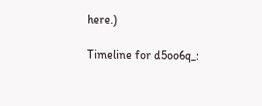here.)

Timeline for d5oo6q_: